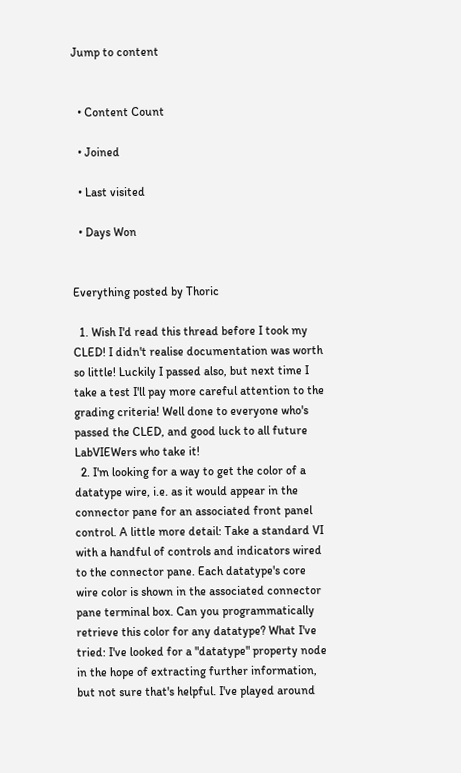Jump to content


  • Content Count

  • Joined

  • Last visited

  • Days Won


Everything posted by Thoric

  1. Wish I'd read this thread before I took my CLED! I didn't realise documentation was worth so little! Luckily I passed also, but next time I take a test I'll pay more careful attention to the grading criteria! Well done to everyone who's passed the CLED, and good luck to all future LabVIEWers who take it!
  2. I'm looking for a way to get the color of a datatype wire, i.e. as it would appear in the connector pane for an associated front panel control. A little more detail: Take a standard VI with a handful of controls and indicators wired to the connector pane. Each datatype's core wire color is shown in the associated connector pane terminal box. Can you programmatically retrieve this color for any datatype? What I've tried: I've looked for a "datatype" property node in the hope of extracting further information, but not sure that's helpful. I've played around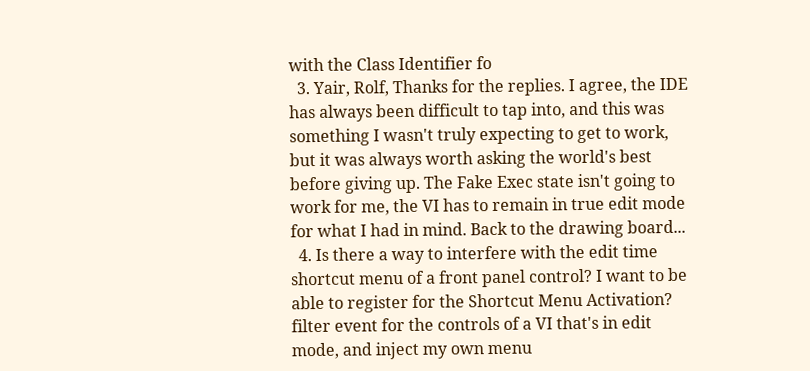with the Class Identifier fo
  3. Yair, Rolf, Thanks for the replies. I agree, the IDE has always been difficult to tap into, and this was something I wasn't truly expecting to get to work, but it was always worth asking the world's best before giving up. The Fake Exec state isn't going to work for me, the VI has to remain in true edit mode for what I had in mind. Back to the drawing board...
  4. Is there a way to interfere with the edit time shortcut menu of a front panel control? I want to be able to register for the Shortcut Menu Activation? filter event for the controls of a VI that's in edit mode, and inject my own menu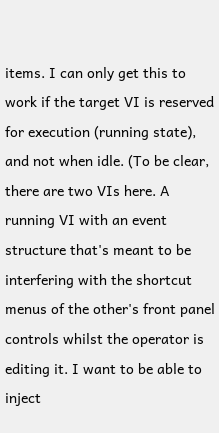items. I can only get this to work if the target VI is reserved for execution (running state), and not when idle. (To be clear, there are two VIs here. A running VI with an event structure that's meant to be interfering with the shortcut menus of the other's front panel controls whilst the operator is editing it. I want to be able to inject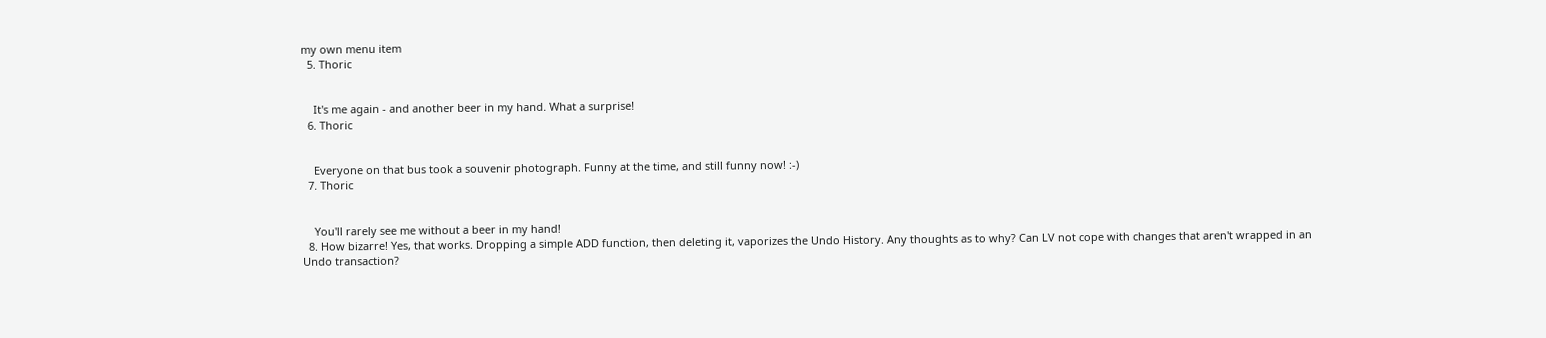my own menu item
  5. Thoric


    It's me again - and another beer in my hand. What a surprise!
  6. Thoric


    Everyone on that bus took a souvenir photograph. Funny at the time, and still funny now! :-)
  7. Thoric


    You'll rarely see me without a beer in my hand!
  8. How bizarre! Yes, that works. Dropping a simple ADD function, then deleting it, vaporizes the Undo History. Any thoughts as to why? Can LV not cope with changes that aren't wrapped in an Undo transaction?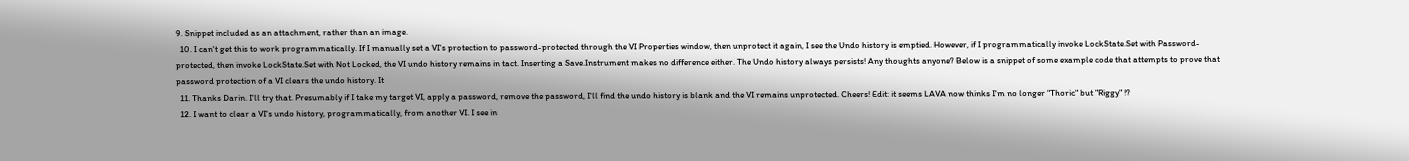9. Snippet included as an attachment, rather than an image.
  10. I can't get this to work programmatically. If I manually set a VI's protection to password-protected through the VI Properties window, then unprotect it again, I see the Undo history is emptied. However, if I programmatically invoke LockState.Set with Password-protected, then invoke LockState.Set with Not Locked, the VI undo history remains in tact. Inserting a Save.Instrument makes no difference either. The Undo history always persists! Any thoughts anyone? Below is a snippet of some example code that attempts to prove that password protection of a VI clears the undo history. It
  11. Thanks Darin. I'll try that. Presumably if I take my target VI, apply a password, remove the password, I'll find the undo history is blank and the VI remains unprotected. Cheers! Edit: it seems LAVA now thinks I'm no longer "Thoric" but "Riggy" !?
  12. I want to clear a VI's undo history, programmatically, from another VI. I see in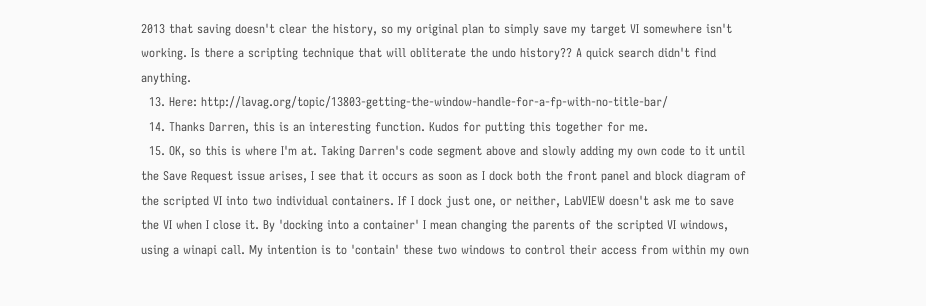2013 that saving doesn't clear the history, so my original plan to simply save my target VI somewhere isn't working. Is there a scripting technique that will obliterate the undo history?? A quick search didn't find anything.
  13. Here: http://lavag.org/topic/13803-getting-the-window-handle-for-a-fp-with-no-title-bar/
  14. Thanks Darren, this is an interesting function. Kudos for putting this together for me.
  15. OK, so this is where I'm at. Taking Darren's code segment above and slowly adding my own code to it until the Save Request issue arises, I see that it occurs as soon as I dock both the front panel and block diagram of the scripted VI into two individual containers. If I dock just one, or neither, LabVIEW doesn't ask me to save the VI when I close it. By 'docking into a container' I mean changing the parents of the scripted VI windows, using a winapi call. My intention is to 'contain' these two windows to control their access from within my own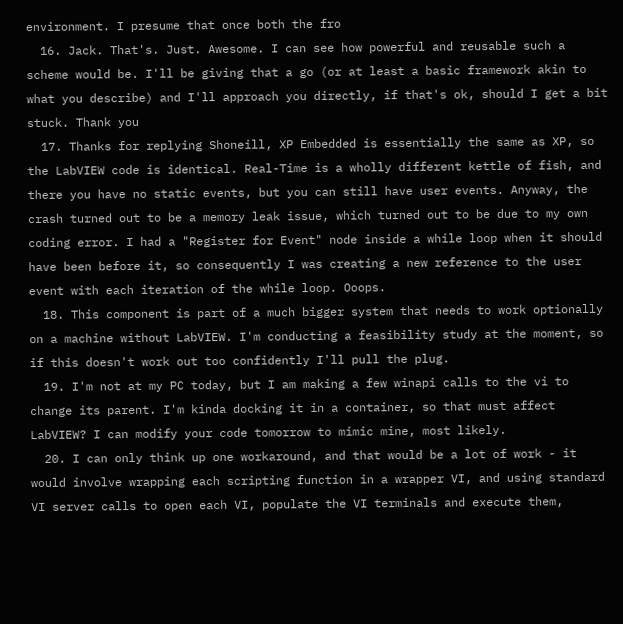environment. I presume that once both the fro
  16. Jack. That's. Just. Awesome. I can see how powerful and reusable such a scheme would be. I'll be giving that a go (or at least a basic framework akin to what you describe) and I'll approach you directly, if that's ok, should I get a bit stuck. Thank you
  17. Thanks for replying Shoneill, XP Embedded is essentially the same as XP, so the LabVIEW code is identical. Real-Time is a wholly different kettle of fish, and there you have no static events, but you can still have user events. Anyway, the crash turned out to be a memory leak issue, which turned out to be due to my own coding error. I had a "Register for Event" node inside a while loop when it should have been before it, so consequently I was creating a new reference to the user event with each iteration of the while loop. Ooops.
  18. This component is part of a much bigger system that needs to work optionally on a machine without LabVIEW. I'm conducting a feasibility study at the moment, so if this doesn't work out too confidently I'll pull the plug.
  19. I'm not at my PC today, but I am making a few winapi calls to the vi to change its parent. I'm kinda docking it in a container, so that must affect LabVIEW? I can modify your code tomorrow to mimic mine, most likely.
  20. I can only think up one workaround, and that would be a lot of work - it would involve wrapping each scripting function in a wrapper VI, and using standard VI server calls to open each VI, populate the VI terminals and execute them,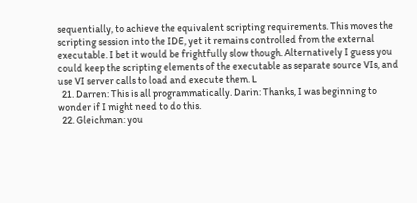sequentially, to achieve the equivalent scripting requirements. This moves the scripting session into the IDE, yet it remains controlled from the external executable. I bet it would be frightfully slow though. Alternatively I guess you could keep the scripting elements of the executable as separate source VIs, and use VI server calls to load and execute them. L
  21. Darren: This is all programmatically. Darin: Thanks, I was beginning to wonder if I might need to do this.
  22. Gleichman: you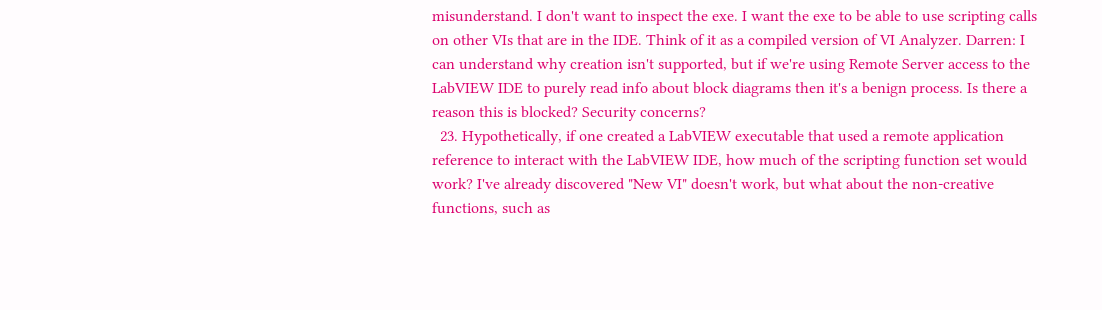misunderstand. I don't want to inspect the exe. I want the exe to be able to use scripting calls on other VIs that are in the IDE. Think of it as a compiled version of VI Analyzer. Darren: I can understand why creation isn't supported, but if we're using Remote Server access to the LabVIEW IDE to purely read info about block diagrams then it's a benign process. Is there a reason this is blocked? Security concerns?
  23. Hypothetically, if one created a LabVIEW executable that used a remote application reference to interact with the LabVIEW IDE, how much of the scripting function set would work? I've already discovered "New VI" doesn't work, but what about the non-creative functions, such as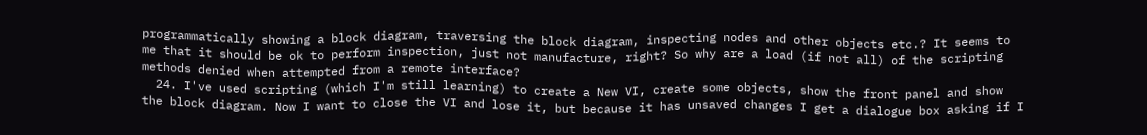programmatically showing a block diagram, traversing the block diagram, inspecting nodes and other objects etc.? It seems to me that it should be ok to perform inspection, just not manufacture, right? So why are a load (if not all) of the scripting methods denied when attempted from a remote interface?
  24. I've used scripting (which I'm still learning) to create a New VI, create some objects, show the front panel and show the block diagram. Now I want to close the VI and lose it, but because it has unsaved changes I get a dialogue box asking if I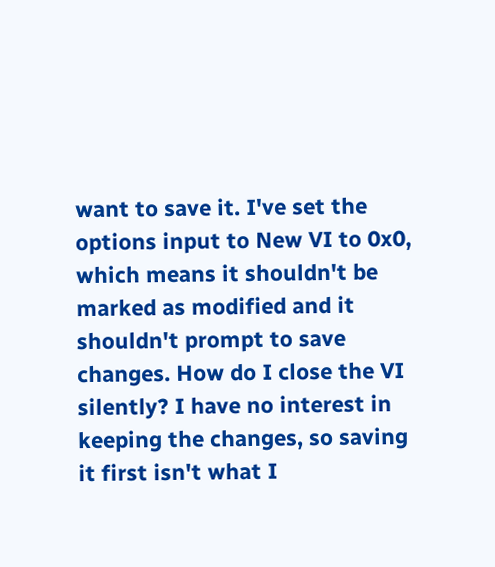want to save it. I've set the options input to New VI to 0x0, which means it shouldn't be marked as modified and it shouldn't prompt to save changes. How do I close the VI silently? I have no interest in keeping the changes, so saving it first isn't what I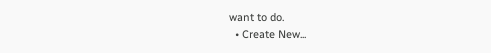want to do.
  • Create New...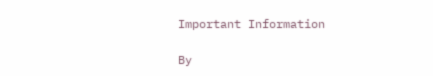Important Information

By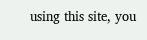using this site, you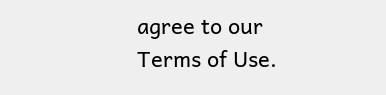agree to our Terms of Use.